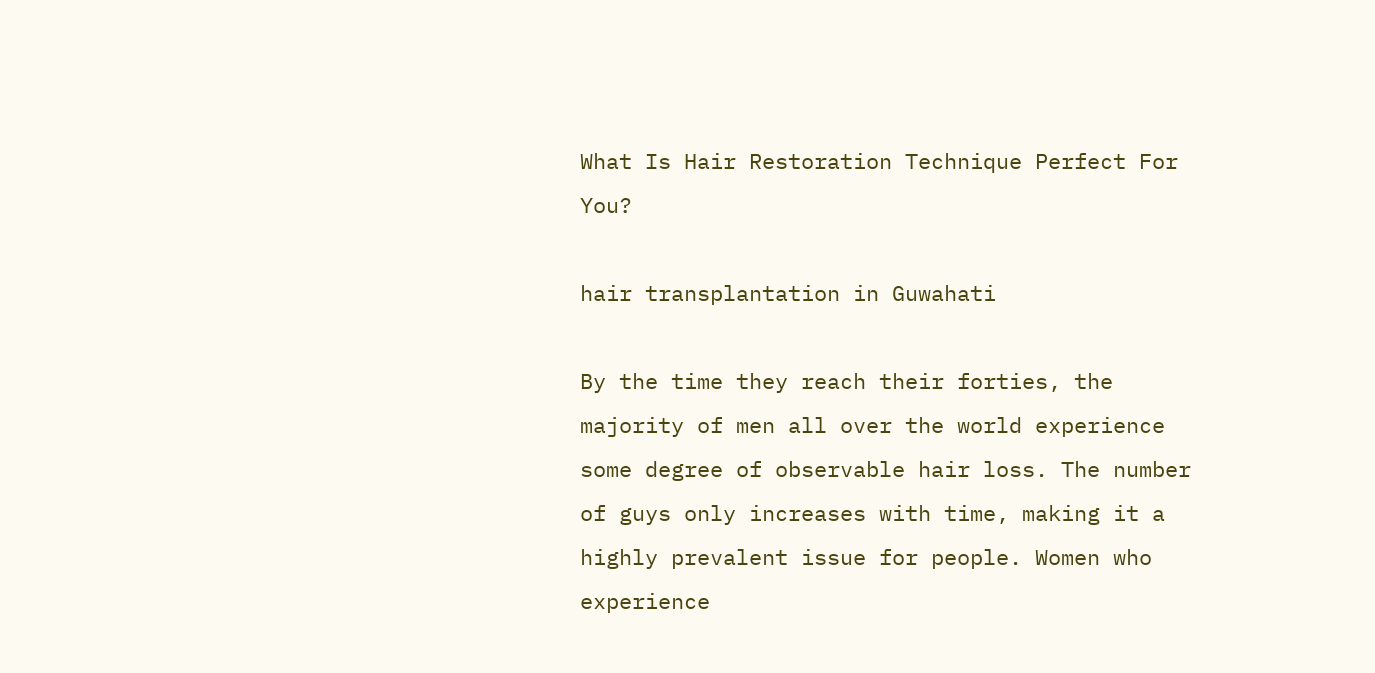What Is Hair Restoration Technique Perfect For You?

hair transplantation in Guwahati

By the time they reach their forties, the majority of men all over the world experience some degree of observable hair loss. The number of guys only increases with time, making it a highly prevalent issue for people. Women who experience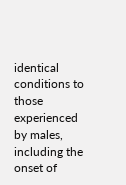identical conditions to those experienced by males, including the onset of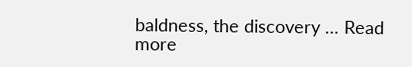baldness, the discovery … Read more